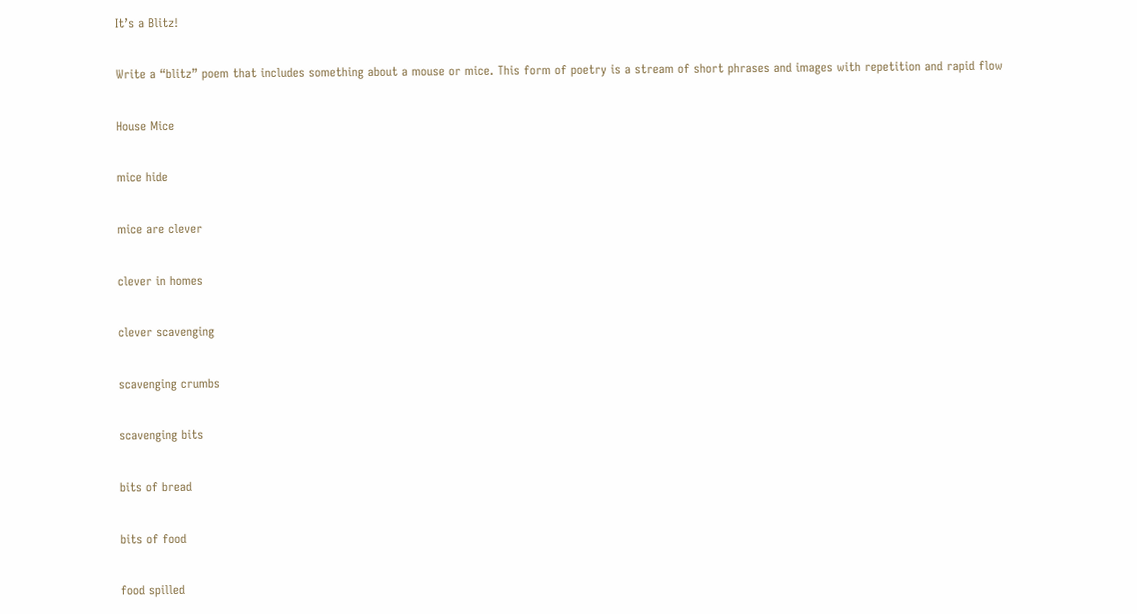It’s a Blitz!

Write a “blitz” poem that includes something about a mouse or mice. This form of poetry is a stream of short phrases and images with repetition and rapid flow

House Mice

mice hide

mice are clever

clever in homes

clever scavenging

scavenging crumbs

scavenging bits

bits of bread

bits of food

food spilled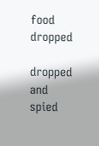food dropped

dropped and spied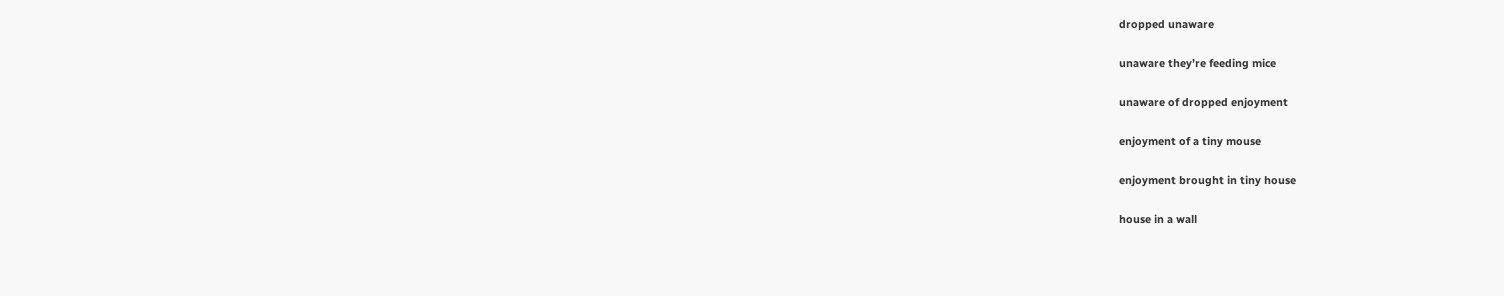dropped unaware

unaware they’re feeding mice

unaware of dropped enjoyment

enjoyment of a tiny mouse

enjoyment brought in tiny house

house in a wall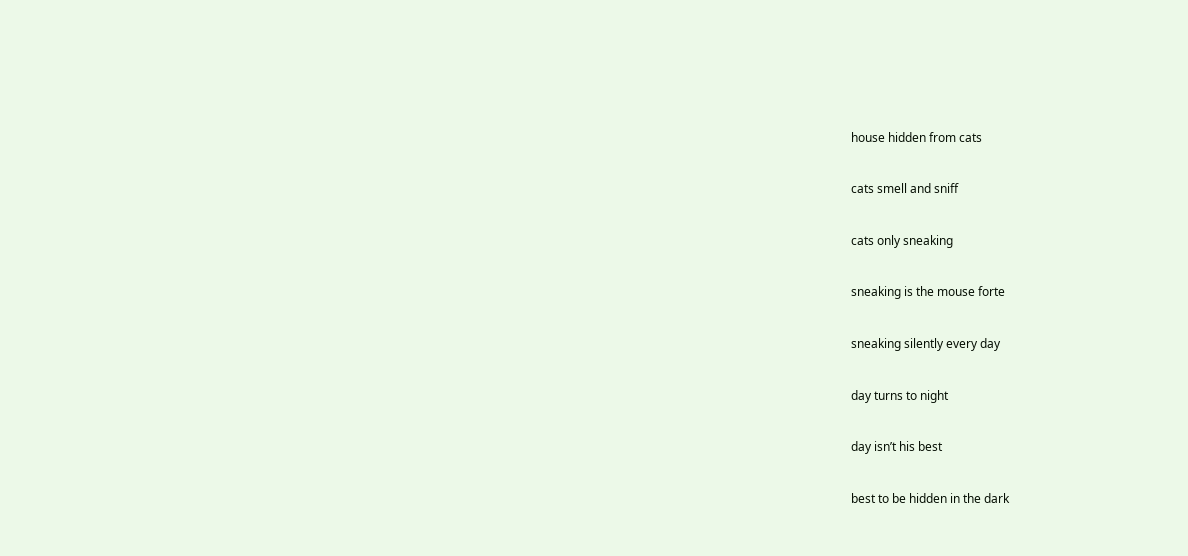house hidden from cats

cats smell and sniff

cats only sneaking

sneaking is the mouse forte

sneaking silently every day

day turns to night

day isn’t his best

best to be hidden in the dark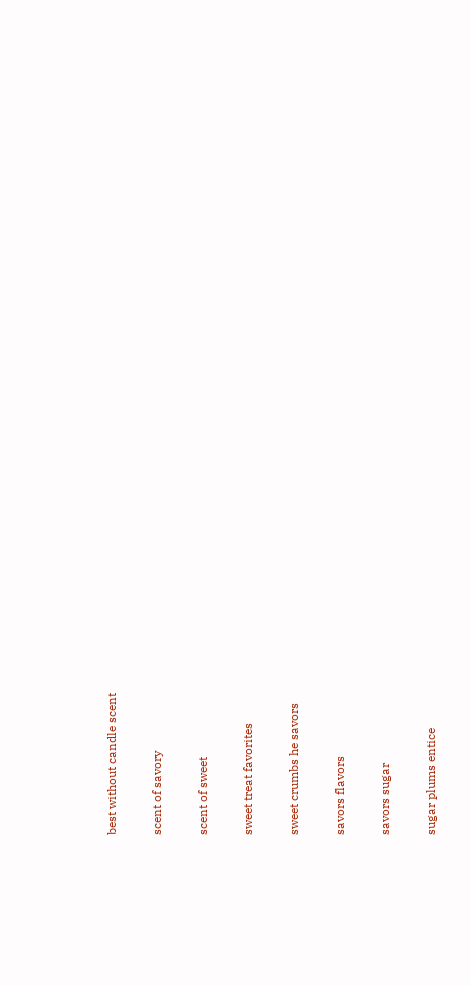best without candle scent

scent of savory

scent of sweet

sweet treat favorites

sweet crumbs he savors

savors flavors

savors sugar

sugar plums entice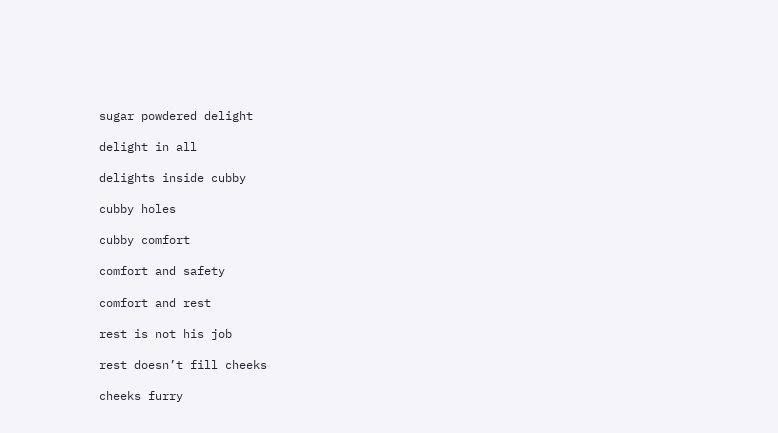sugar powdered delight

delight in all

delights inside cubby

cubby holes

cubby comfort

comfort and safety

comfort and rest

rest is not his job

rest doesn’t fill cheeks

cheeks furry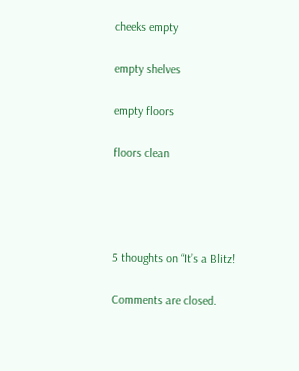cheeks empty

empty shelves

empty floors

floors clean




5 thoughts on “It’s a Blitz!

Comments are closed.